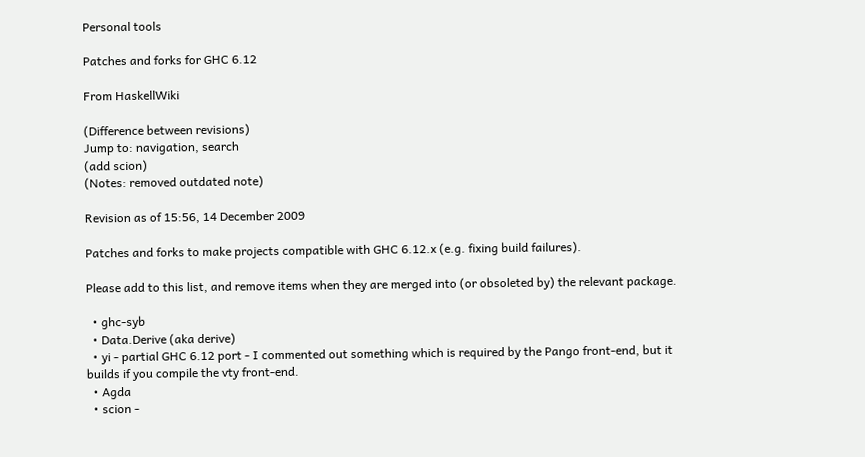Personal tools

Patches and forks for GHC 6.12

From HaskellWiki

(Difference between revisions)
Jump to: navigation, search
(add scion)
(Notes: removed outdated note)

Revision as of 15:56, 14 December 2009

Patches and forks to make projects compatible with GHC 6.12.x (e.g. fixing build failures).

Please add to this list, and remove items when they are merged into (or obsoleted by) the relevant package.

  • ghc-syb
  • Data.Derive (aka derive)
  • yi - partial GHC 6.12 port - I commented out something which is required by the Pango front-end, but it builds if you compile the vty front-end.
  • Agda
  • scion -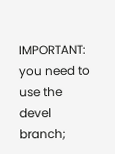IMPORTANT: you need to use the devel branch;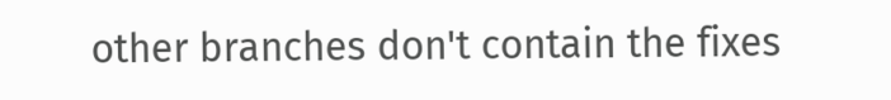other branches don't contain the fixes